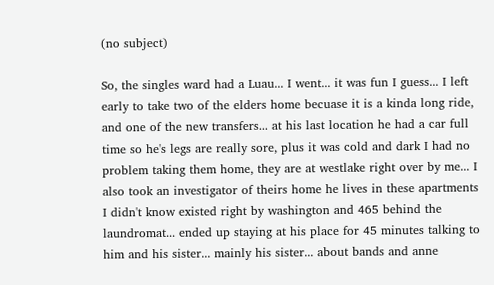(no subject)

So, the singles ward had a Luau... I went... it was fun I guess... I left early to take two of the elders home becuase it is a kinda long ride, and one of the new transfers... at his last location he had a car full time so he's legs are really sore, plus it was cold and dark I had no problem taking them home, they are at westlake right over by me... I also took an investigator of theirs home he lives in these apartments I didn't know existed right by washington and 465 behind the laundromat... ended up staying at his place for 45 minutes talking to him and his sister... mainly his sister... about bands and anne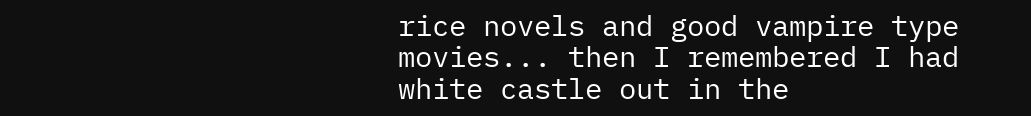rice novels and good vampire type movies... then I remembered I had white castle out in the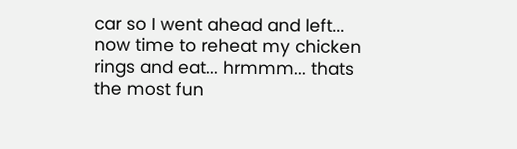car so I went ahead and left... now time to reheat my chicken rings and eat... hrmmm... thats the most fun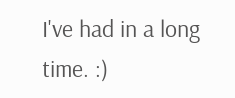I've had in a long time. :)